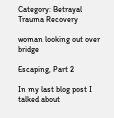Category: Betrayal Trauma Recovery

woman looking out over bridge

Escaping, Part 2

In my last blog post I talked about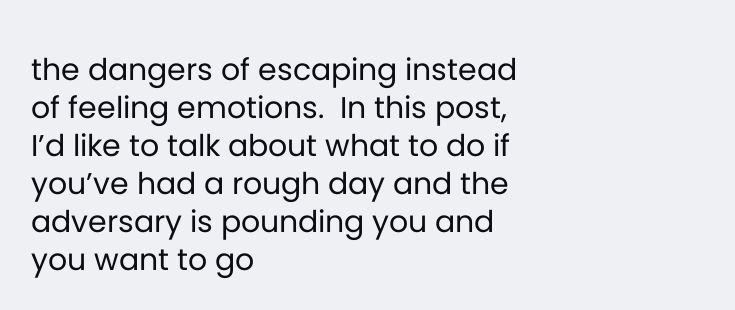the dangers of escaping instead of feeling emotions.  In this post, I’d like to talk about what to do if you’ve had a rough day and the adversary is pounding you and you want to go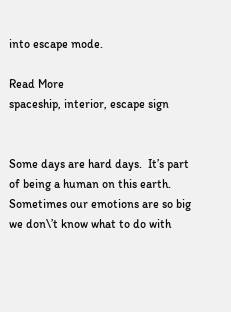into escape mode.

Read More
spaceship, interior, escape sign


Some days are hard days.  It’s part of being a human on this earth.  Sometimes our emotions are so big we don\’t know what to do with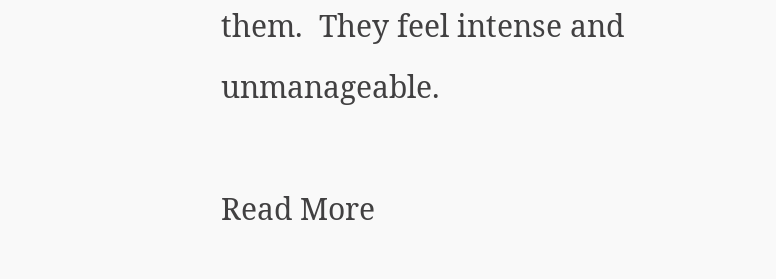them.  They feel intense and unmanageable.

Read More